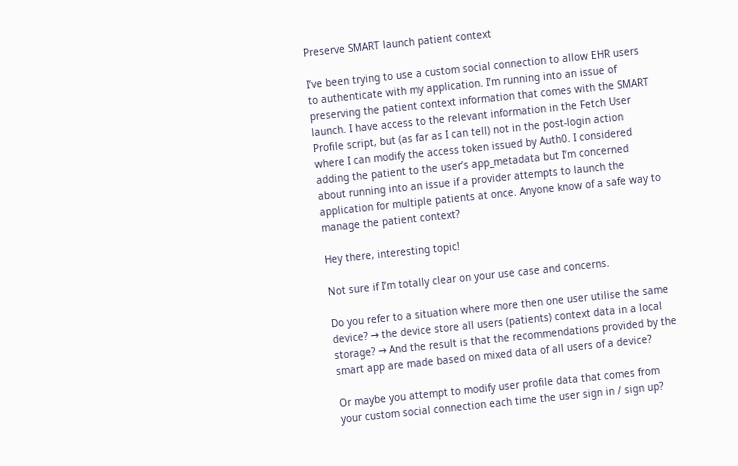Preserve SMART launch patient context

I’ve been trying to use a custom social connection to allow EHR users to authenticate with my application. I’m running into an issue of preserving the patient context information that comes with the SMART launch. I have access to the relevant information in the Fetch User Profile script, but (as far as I can tell) not in the post-login action where I can modify the access token issued by Auth0. I considered adding the patient to the user’s app_metadata but I’m concerned about running into an issue if a provider attempts to launch the application for multiple patients at once. Anyone know of a safe way to manage the patient context?

Hey there, interesting topic!

Not sure if I’m totally clear on your use case and concerns.

Do you refer to a situation where more then one user utilise the same device? → the device store all users (patients) context data in a local storage? → And the result is that the recommendations provided by the smart app are made based on mixed data of all users of a device?

Or maybe you attempt to modify user profile data that comes from your custom social connection each time the user sign in / sign up?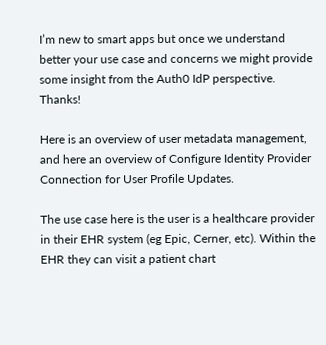I’m new to smart apps but once we understand better your use case and concerns we might provide some insight from the Auth0 IdP perspective. Thanks!

Here is an overview of user metadata management, and here an overview of Configure Identity Provider Connection for User Profile Updates.

The use case here is the user is a healthcare provider in their EHR system (eg Epic, Cerner, etc). Within the EHR they can visit a patient chart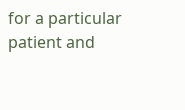for a particular patient and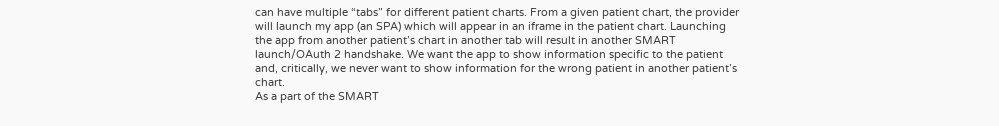can have multiple “tabs” for different patient charts. From a given patient chart, the provider will launch my app (an SPA) which will appear in an iframe in the patient chart. Launching the app from another patient’s chart in another tab will result in another SMART launch/OAuth 2 handshake. We want the app to show information specific to the patient and, critically, we never want to show information for the wrong patient in another patient’s chart.
As a part of the SMART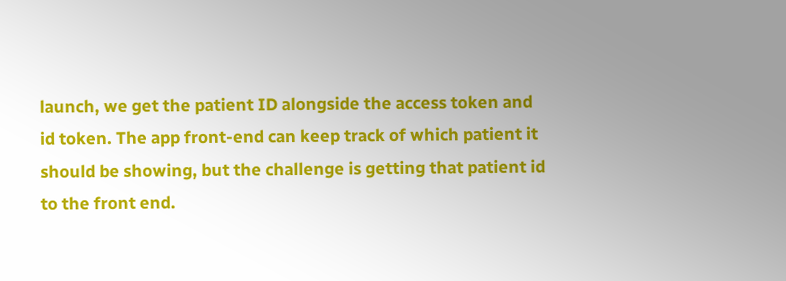launch, we get the patient ID alongside the access token and id token. The app front-end can keep track of which patient it should be showing, but the challenge is getting that patient id to the front end.